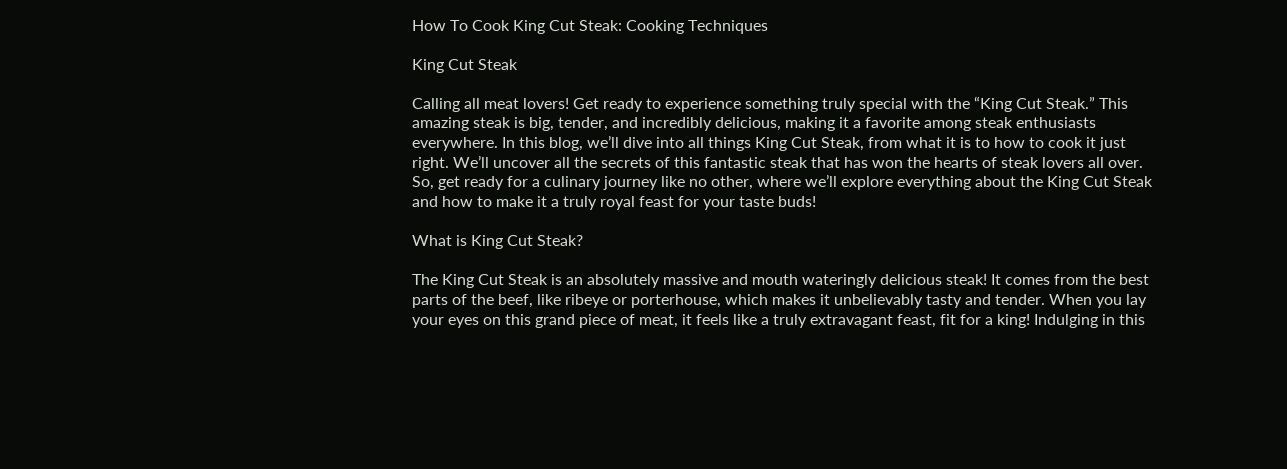How To Cook King Cut Steak: Cooking Techniques

King Cut Steak

Calling all meat lovers! Get ready to experience something truly special with the “King Cut Steak.” This amazing steak is big, tender, and incredibly delicious, making it a favorite among steak enthusiasts everywhere. In this blog, we’ll dive into all things King Cut Steak, from what it is to how to cook it just right. We’ll uncover all the secrets of this fantastic steak that has won the hearts of steak lovers all over. So, get ready for a culinary journey like no other, where we’ll explore everything about the King Cut Steak and how to make it a truly royal feast for your taste buds!

What is King Cut Steak?

The King Cut Steak is an absolutely massive and mouth wateringly delicious steak! It comes from the best parts of the beef, like ribeye or porterhouse, which makes it unbelievably tasty and tender. When you lay your eyes on this grand piece of meat, it feels like a truly extravagant feast, fit for a king! Indulging in this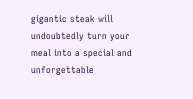gigantic steak will undoubtedly turn your meal into a special and unforgettable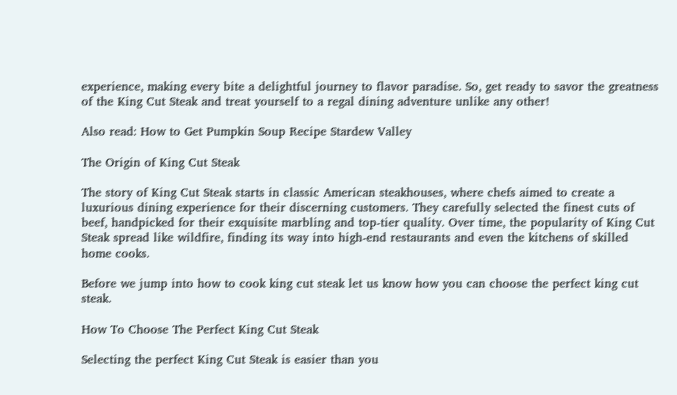experience, making every bite a delightful journey to flavor paradise. So, get ready to savor the greatness of the King Cut Steak and treat yourself to a regal dining adventure unlike any other!

Also read: How to Get Pumpkin Soup Recipe Stardew Valley

The Origin of King Cut Steak

The story of King Cut Steak starts in classic American steakhouses, where chefs aimed to create a luxurious dining experience for their discerning customers. They carefully selected the finest cuts of beef, handpicked for their exquisite marbling and top-tier quality. Over time, the popularity of King Cut Steak spread like wildfire, finding its way into high-end restaurants and even the kitchens of skilled home cooks.

Before we jump into how to cook king cut steak let us know how you can choose the perfect king cut steak.

How To Choose The Perfect King Cut Steak

Selecting the perfect King Cut Steak is easier than you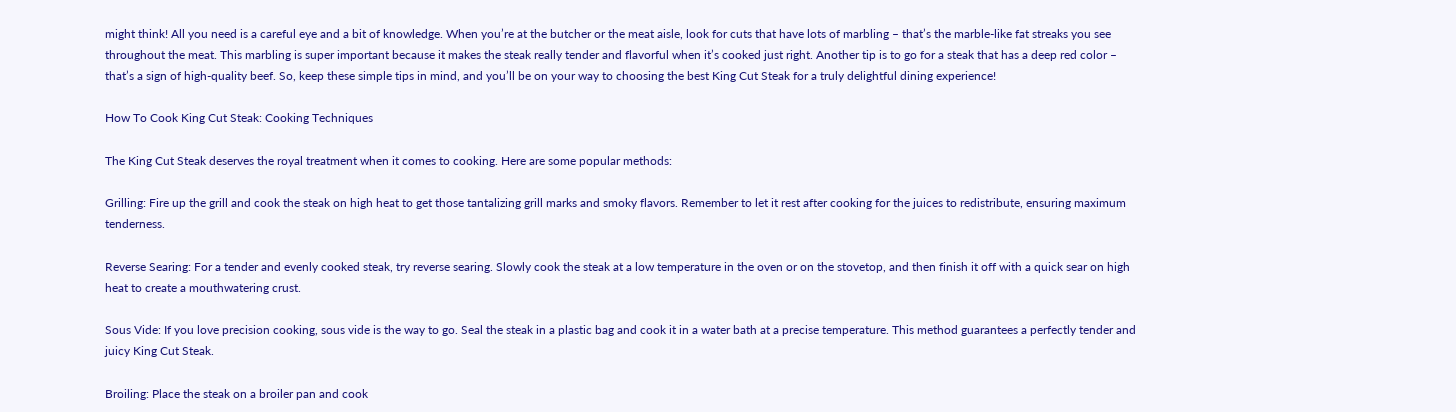might think! All you need is a careful eye and a bit of knowledge. When you’re at the butcher or the meat aisle, look for cuts that have lots of marbling – that’s the marble-like fat streaks you see throughout the meat. This marbling is super important because it makes the steak really tender and flavorful when it’s cooked just right. Another tip is to go for a steak that has a deep red color – that’s a sign of high-quality beef. So, keep these simple tips in mind, and you’ll be on your way to choosing the best King Cut Steak for a truly delightful dining experience!

How To Cook King Cut Steak: Cooking Techniques

The King Cut Steak deserves the royal treatment when it comes to cooking. Here are some popular methods:

Grilling: Fire up the grill and cook the steak on high heat to get those tantalizing grill marks and smoky flavors. Remember to let it rest after cooking for the juices to redistribute, ensuring maximum tenderness.

Reverse Searing: For a tender and evenly cooked steak, try reverse searing. Slowly cook the steak at a low temperature in the oven or on the stovetop, and then finish it off with a quick sear on high heat to create a mouthwatering crust.

Sous Vide: If you love precision cooking, sous vide is the way to go. Seal the steak in a plastic bag and cook it in a water bath at a precise temperature. This method guarantees a perfectly tender and juicy King Cut Steak.

Broiling: Place the steak on a broiler pan and cook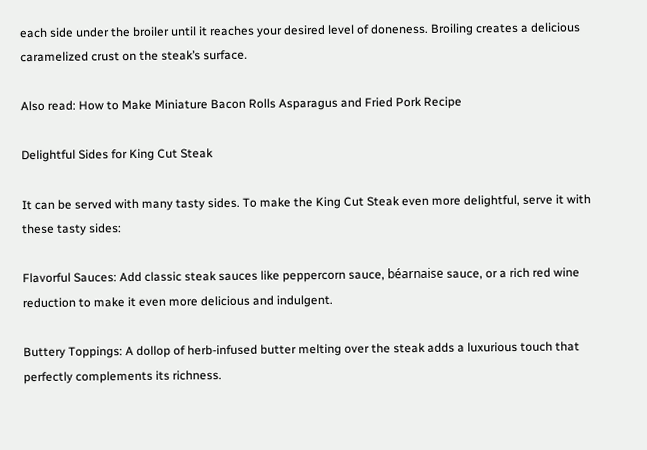each side under the broiler until it reaches your desired level of doneness. Broiling creates a delicious caramelized crust on the steak’s surface.

Also read: How to Make Miniature Bacon Rolls Asparagus and Fried Pork Recipe

Delightful Sides for King Cut Steak

It can be served with many tasty sides. To make the King Cut Steak even more delightful, serve it with these tasty sides:

Flavorful Sauces: Add classic steak sauces like peppercorn sauce, béarnaise sauce, or a rich red wine reduction to make it even more delicious and indulgent.

Buttery Toppings: A dollop of herb-infused butter melting over the steak adds a luxurious touch that perfectly complements its richness.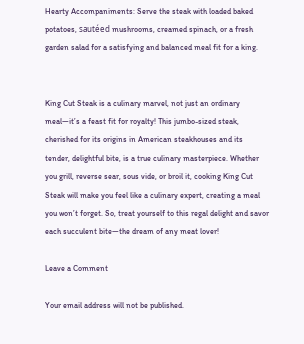Hearty Accompaniments: Serve the steak with loaded baked potatoes, sautéed mushrooms, creamed spinach, or a fresh garden salad for a satisfying and balanced meal fit for a king.


King Cut Steak is a culinary marvel, not just an ordinary meal—it’s a feast fit for royalty! This jumbo-sized steak, cherished for its origins in American steakhouses and its tender, delightful bite, is a true culinary masterpiece. Whether you grill, reverse sear, sous vide, or broil it, cooking King Cut Steak will make you feel like a culinary expert, creating a meal you won’t forget. So, treat yourself to this regal delight and savor each succulent bite—the dream of any meat lover!

Leave a Comment

Your email address will not be published.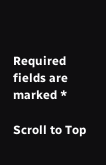Required fields are marked *

Scroll to Top